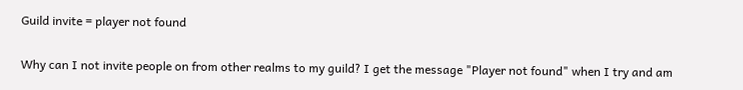Guild invite = player not found

Why can I not invite people on from other realms to my guild? I get the message "Player not found" when I try and am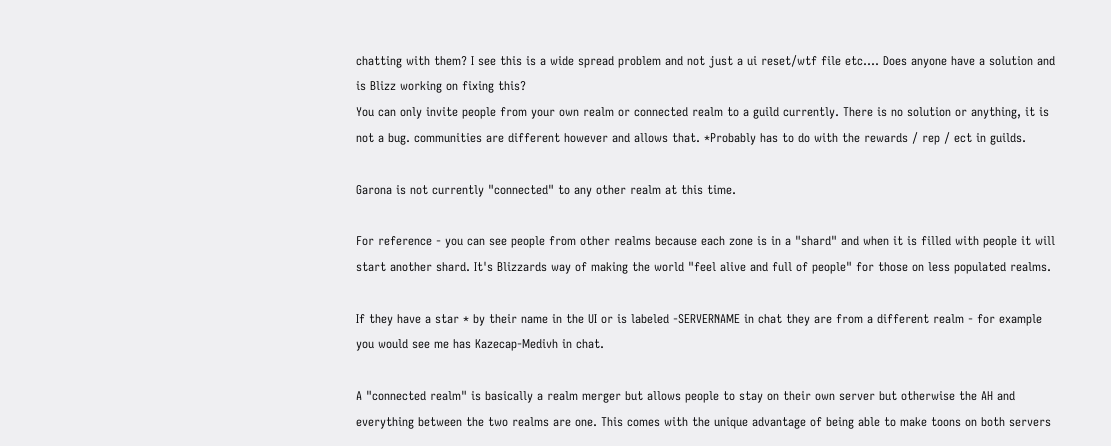chatting with them? I see this is a wide spread problem and not just a ui reset/wtf file etc.... Does anyone have a solution and is Blizz working on fixing this?
You can only invite people from your own realm or connected realm to a guild currently. There is no solution or anything, it is not a bug. communities are different however and allows that. *Probably has to do with the rewards / rep / ect in guilds.

Garona is not currently "connected" to any other realm at this time.

For reference - you can see people from other realms because each zone is in a "shard" and when it is filled with people it will start another shard. It's Blizzards way of making the world "feel alive and full of people" for those on less populated realms.

If they have a star * by their name in the UI or is labeled -SERVERNAME in chat they are from a different realm - for example you would see me has Kazecap-Medivh in chat.

A "connected realm" is basically a realm merger but allows people to stay on their own server but otherwise the AH and everything between the two realms are one. This comes with the unique advantage of being able to make toons on both servers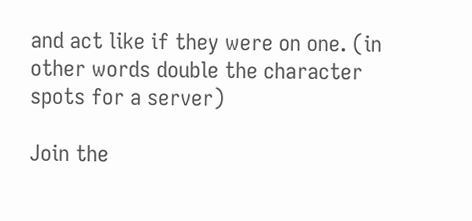and act like if they were on one. (in other words double the character spots for a server)

Join the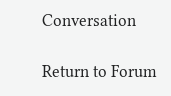Conversation

Return to Forum